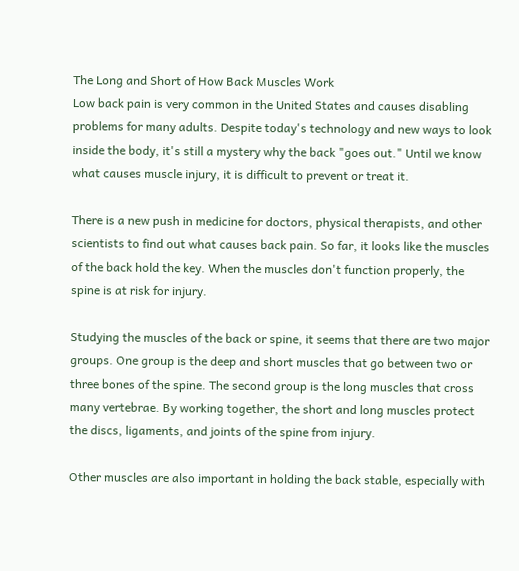The Long and Short of How Back Muscles Work
Low back pain is very common in the United States and causes disabling problems for many adults. Despite today's technology and new ways to look inside the body, it's still a mystery why the back "goes out." Until we know what causes muscle injury, it is difficult to prevent or treat it.

There is a new push in medicine for doctors, physical therapists, and other scientists to find out what causes back pain. So far, it looks like the muscles of the back hold the key. When the muscles don't function properly, the spine is at risk for injury.

Studying the muscles of the back or spine, it seems that there are two major groups. One group is the deep and short muscles that go between two or three bones of the spine. The second group is the long muscles that cross many vertebrae. By working together, the short and long muscles protect the discs, ligaments, and joints of the spine from injury.

Other muscles are also important in holding the back stable, especially with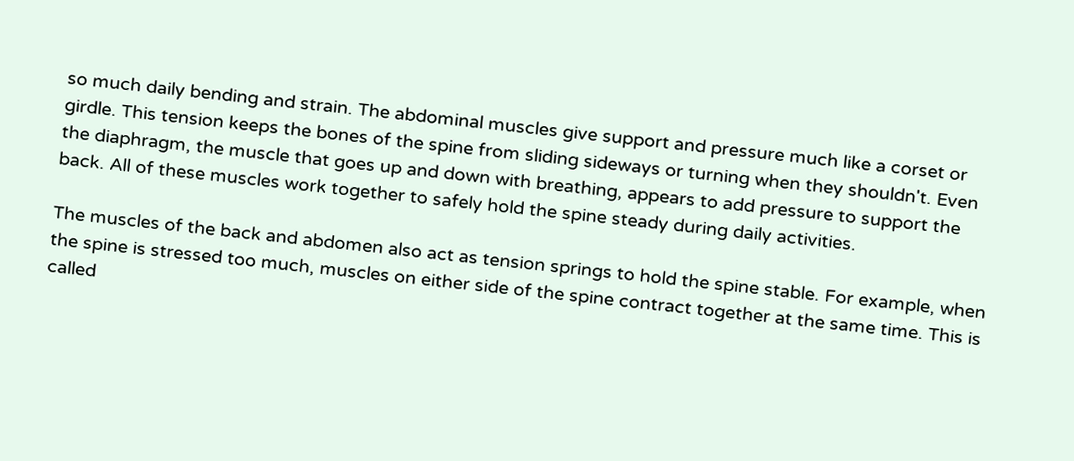so much daily bending and strain. The abdominal muscles give support and pressure much like a corset or girdle. This tension keeps the bones of the spine from sliding sideways or turning when they shouldn't. Even the diaphragm, the muscle that goes up and down with breathing, appears to add pressure to support the back. All of these muscles work together to safely hold the spine steady during daily activities.

The muscles of the back and abdomen also act as tension springs to hold the spine stable. For example, when the spine is stressed too much, muscles on either side of the spine contract together at the same time. This is called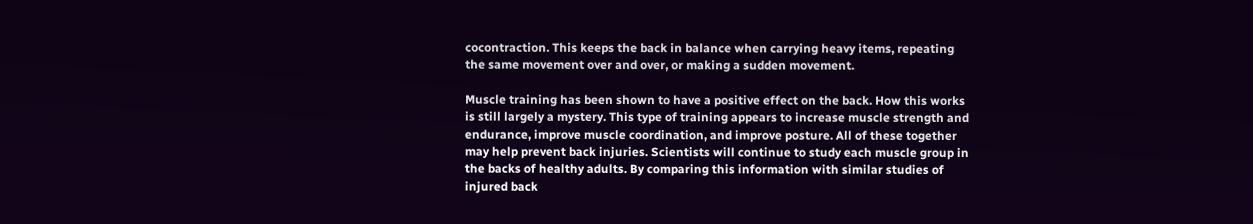cocontraction. This keeps the back in balance when carrying heavy items, repeating the same movement over and over, or making a sudden movement.

Muscle training has been shown to have a positive effect on the back. How this works is still largely a mystery. This type of training appears to increase muscle strength and endurance, improve muscle coordination, and improve posture. All of these together may help prevent back injuries. Scientists will continue to study each muscle group in the backs of healthy adults. By comparing this information with similar studies of injured back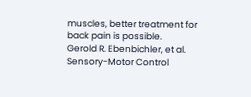muscles, better treatment for back pain is possible.
Gerold R. Ebenbichler, et al. Sensory-Motor Control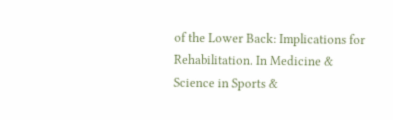of the Lower Back: Implications for Rehabilitation. In Medicine & Science in Sports &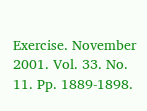Exercise. November 2001. Vol. 33. No. 11. Pp. 1889-1898.